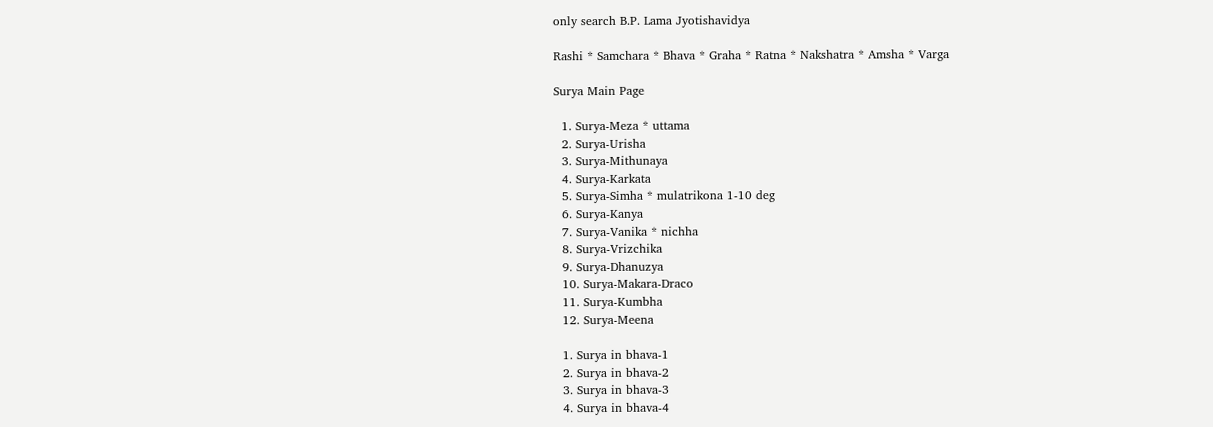only search B.P. Lama Jyotishavidya

Rashi * Samchara * Bhava * Graha * Ratna * Nakshatra * Amsha * Varga

Surya Main Page

  1. Surya-Meza * uttama
  2. Surya-Urisha
  3. Surya-Mithunaya
  4. Surya-Karkata
  5. Surya-Simha * mulatrikona 1-10 deg
  6. Surya-Kanya
  7. Surya-Vanika * nichha
  8. Surya-Vrizchika
  9. Surya-Dhanuzya
  10. Surya-Makara-Draco
  11. Surya-Kumbha
  12. Surya-Meena

  1. Surya in bhava-1
  2. Surya in bhava-2
  3. Surya in bhava-3
  4. Surya in bhava-4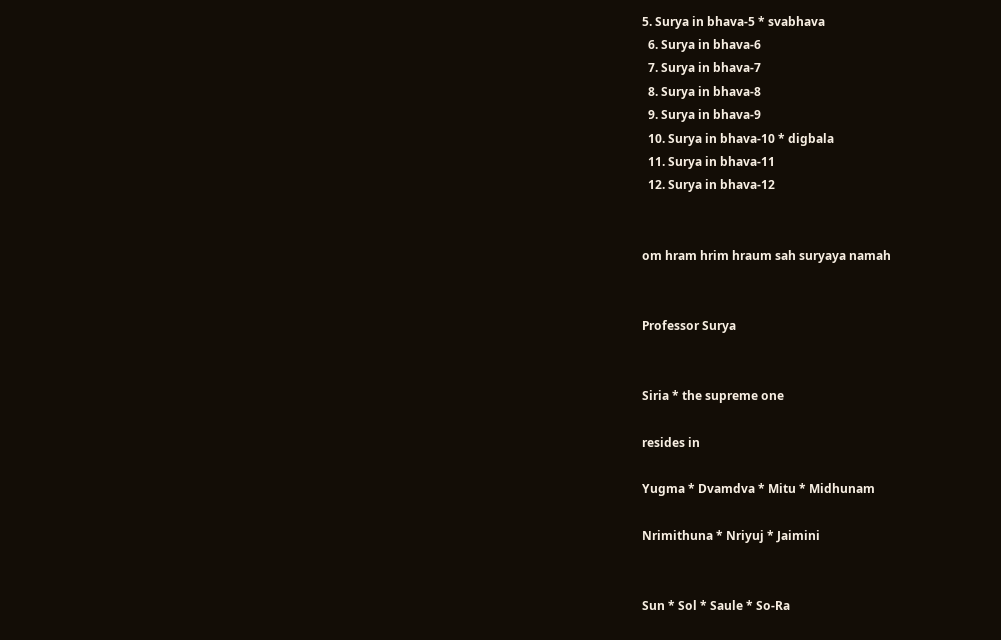5. Surya in bhava-5 * svabhava
  6. Surya in bhava-6
  7. Surya in bhava-7
  8. Surya in bhava-8
  9. Surya in bhava-9
  10. Surya in bhava-10 * digbala
  11. Surya in bhava-11
  12. Surya in bhava-12


om hram hrim hraum sah suryaya namah


Professor Surya


Siria * the supreme one

resides in

Yugma * Dvamdva * Mitu * Midhunam

Nrimithuna * Nriyuj * Jaimini


Sun * Sol * Saule * So-Ra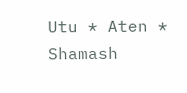Utu * Aten * Shamash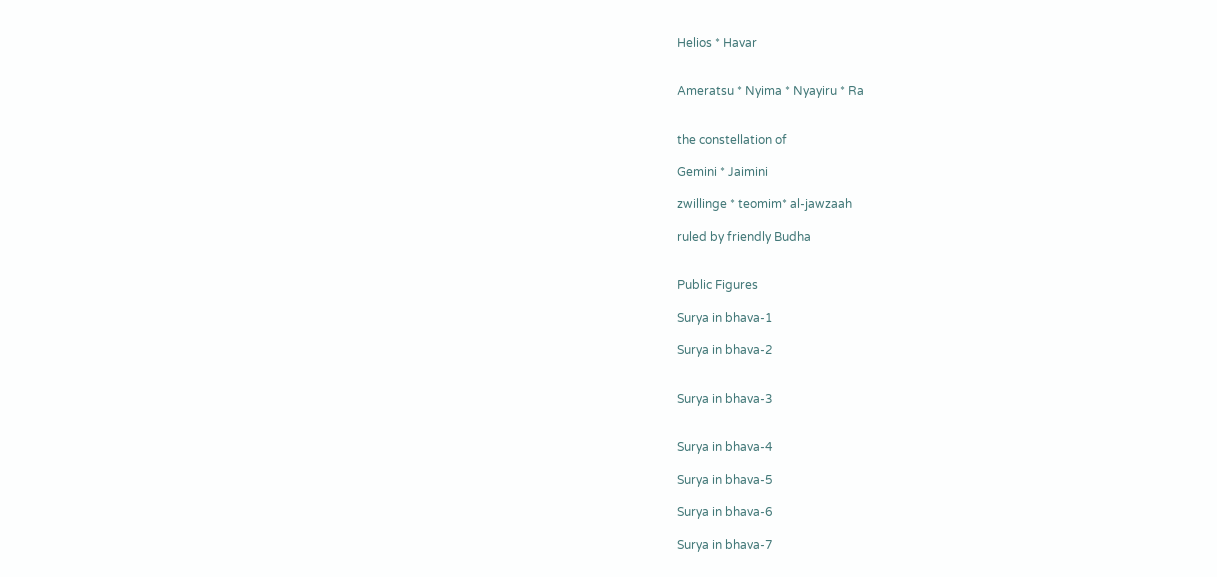Helios * Havar


Ameratsu * Nyima * Nyayiru * Ra


the constellation of

Gemini * Jaimini

zwillinge * teomim* al-jawzaah

ruled by friendly Budha


Public Figures

Surya in bhava-1

Surya in bhava-2


Surya in bhava-3


Surya in bhava-4

Surya in bhava-5

Surya in bhava-6

Surya in bhava-7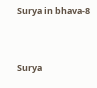Surya in bhava-8


Surya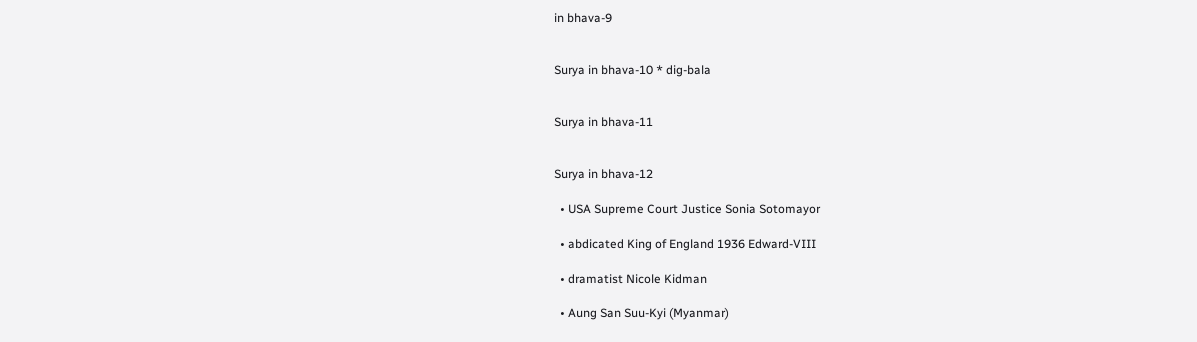in bhava-9


Surya in bhava-10 * dig-bala


Surya in bhava-11


Surya in bhava-12

  • USA Supreme Court Justice Sonia Sotomayor

  • abdicated King of England 1936 Edward-VIII

  • dramatist Nicole Kidman

  • Aung San Suu-Kyi (Myanmar)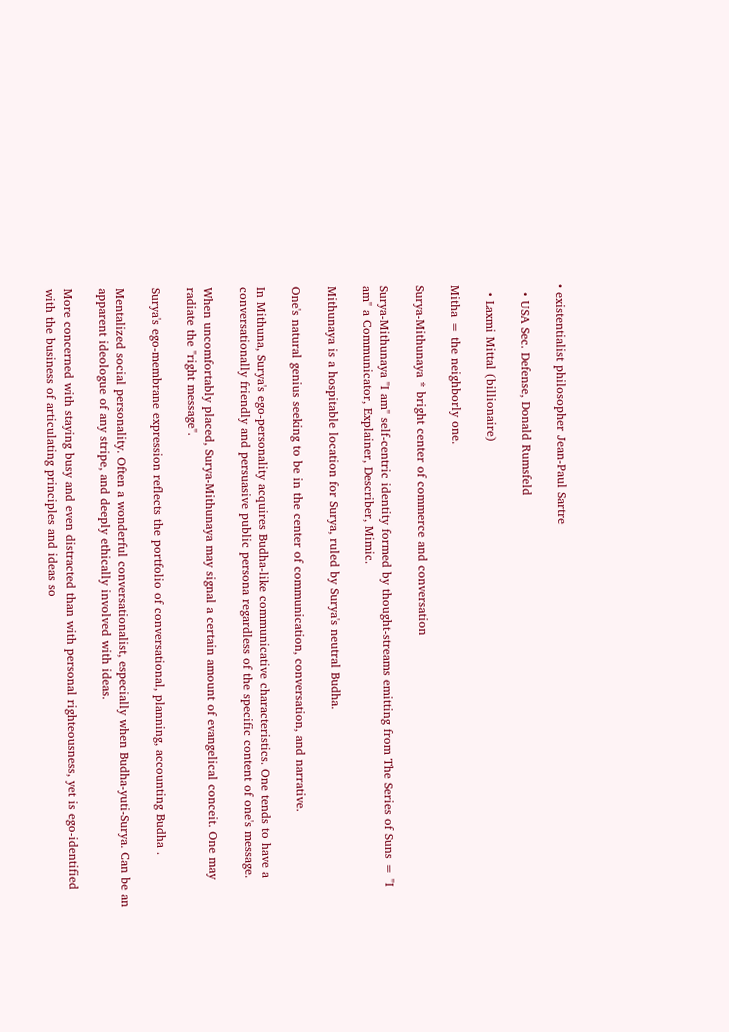• existentialist philosopher Jean-Paul Sartre

  • USA Sec. Defense, Donald Rumsfeld

  • Laxmi Mittal (billionaire)

Mitha = the neighborly one.

Surya-Mithunaya * bright center of commerce and conversation

Surya-Mithunaya "I am" self-centric identity formed by thought-streams emitting from The Series of Suns = "I am" a Communicator, Explainer, Describer, Mimic.

Mithunaya is a hospitable location for Surya, ruled by Surya's neutral Budha.

One's natural genius seeking to be in the center of communication, conversation, and narrative.

In Mithuna, Surya's ego-personality acquires Budha-like communicative characteristics. One tends to have a conversationally friendly and persuasive public persona regardless of the specific content of one's message.

When uncomfortably placed, Surya-Mithunaya may signal a certain amount of evangelical conceit. One may radiate the "right message".

Surya's ego-membrane expression reflects the portfolio of conversational, planning, accounting Budha .

Mentalized social personality. Often a wonderful conversationalist, especially when Budha-yuti-Surya. Can be an apparent ideologue of any stripe, and deeply ethically involved with ideas.

More concerned with staying busy and even distracted than with personal righteousness, yet is ego-identified with the business of articulating principles and ideas so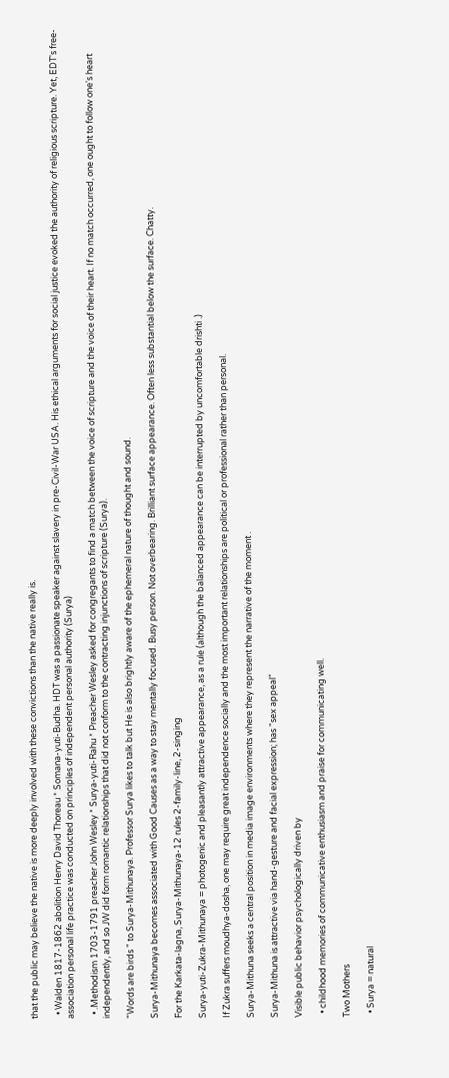that the public may believe the native is more deeply involved with these convictions than the native really is.

  • Walden 1817-1862 abolition Henry David Thoreau * Somana-yuti-Budha. HDT was a passionate speaker against slavery in pre-Civil-War USA. His ethical arguments for social justice evoked the authority of religious scripture. Yet, EDT's free-association personal life practice was conducted on principles of independent personal authority (Surya)

  • .Methodism 1703-1791 preacher John Wesley * Surya-yuti-Rahu * Preacher Wesley asked for congregants to find a match between the voice of scripture and the voice of their heart. If no match occurred, one ought to follow one's heart independently, and so JW did form romantic relationships that did not conform to the contracting injunctions of scripture (Surya).

"Words are birds " to Surya-Mithunaya. Professor Surya likes to talk but He is also brightly aware of the ephemeral nature of thought and sound.

Surya-Mithunaya becomes associated with Good Causes as a way to stay mentally focused. Busy person. Not overbearing. Brilliant surface appearance. Often less substantial below the surface. Chatty.

For the Karkata-lagna, Surya-Mithunaya-12 rules 2-family-line, 2-singing

Surya-yuti-Zukra-Mithunaya = photogenic and pleasantly attractive appearance, as a rule (although the balanced appearance can be interrupted by uncomfortable drishti .)

If Zukra suffers moudhya-dosha, one may require great independence socially and the most important relationships are political or professional rather than personal.

Surya-Mithuna seeks a central position in media image environments where they represent the narrative of the moment .

Surya-Mithuna is attractive via hand-gesture and facial expression; has "sex appeal"

Visible public behavior psychologically driven by

  • childhood memories of communicative enthusiasm and praise for communicating well.

Two Mothers

  • Surya = natural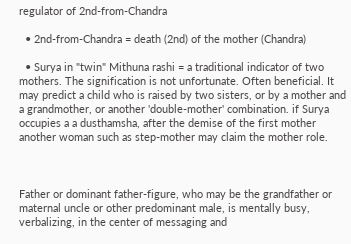regulator of 2nd-from-Chandra

  • 2nd-from-Chandra = death (2nd) of the mother (Chandra)

  • Surya in "twin" Mithuna rashi = a traditional indicator of two mothers. The signification is not unfortunate. Often beneficial. It may predict a child who is raised by two sisters, or by a mother and a grandmother, or another 'double-mother' combination. if Surya occupies a a dusthamsha, after the demise of the first mother another woman such as step-mother may claim the mother role.



Father or dominant father-figure, who may be the grandfather or maternal uncle or other predominant male, is mentally busy, verbalizing, in the center of messaging and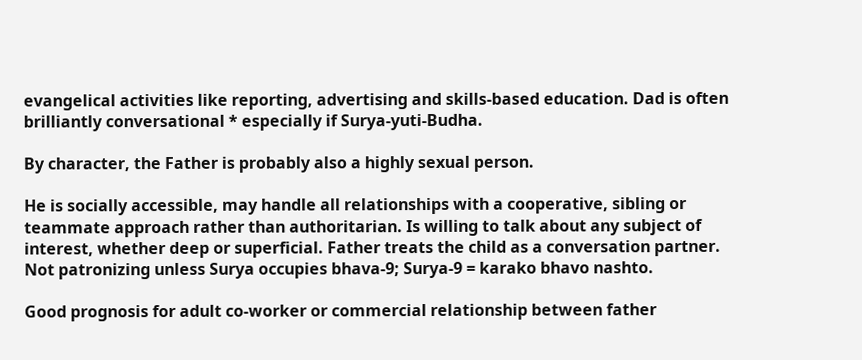evangelical activities like reporting, advertising and skills-based education. Dad is often brilliantly conversational * especially if Surya-yuti-Budha.

By character, the Father is probably also a highly sexual person.

He is socially accessible, may handle all relationships with a cooperative, sibling or teammate approach rather than authoritarian. Is willing to talk about any subject of interest, whether deep or superficial. Father treats the child as a conversation partner. Not patronizing unless Surya occupies bhava-9; Surya-9 = karako bhavo nashto.

Good prognosis for adult co-worker or commercial relationship between father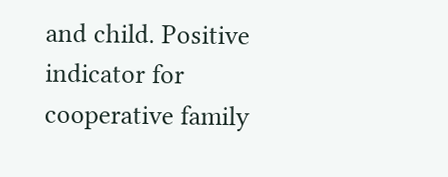and child. Positive indicator for cooperative family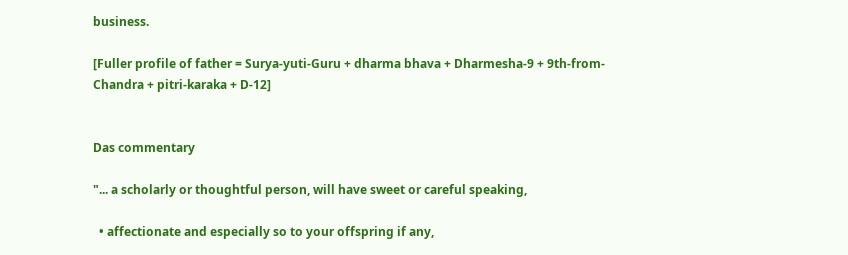business.

[Fuller profile of father = Surya-yuti-Guru + dharma bhava + Dharmesha-9 + 9th-from-Chandra + pitri-karaka + D-12]


Das commentary

"... a scholarly or thoughtful person, will have sweet or careful speaking,

  • affectionate and especially so to your offspring if any,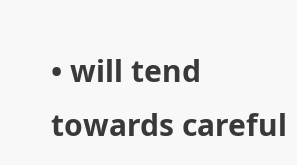• will tend towards careful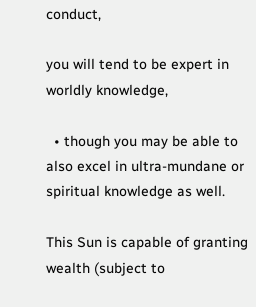conduct,

you will tend to be expert in worldly knowledge,

  • though you may be able to also excel in ultra-mundane or spiritual knowledge as well.

This Sun is capable of granting wealth (subject to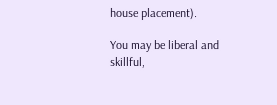house placement).

You may be liberal and skillful,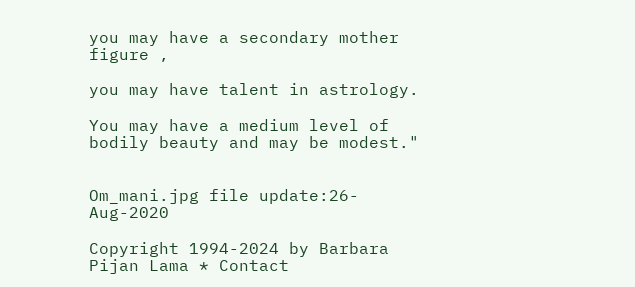you may have a secondary mother figure ,

you may have talent in astrology.

You may have a medium level of bodily beauty and may be modest."


Om_mani.jpg file update:26-Aug-2020

Copyright 1994-2024 by Barbara Pijan Lama * Contact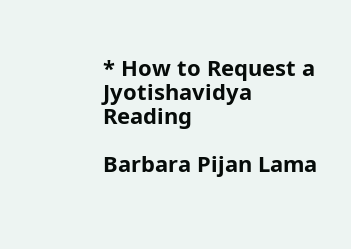* How to Request a Jyotishavidya Reading

Barbara Pijan Lama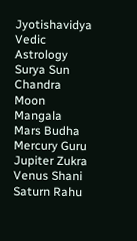Jyotishavidya Vedic Astrology Surya Sun Chandra Moon Mangala Mars Budha Mercury Guru Jupiter Zukra Venus Shani Saturn Rahu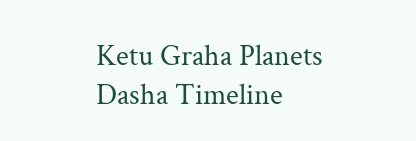Ketu Graha Planets Dasha Timeline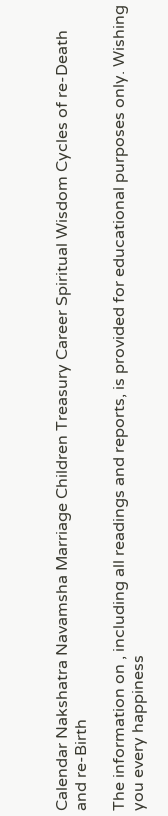Calendar Nakshatra Navamsha Marriage Children Treasury Career Spiritual Wisdom Cycles of re-Death and re-Birth

The information on , including all readings and reports, is provided for educational purposes only. Wishing you every happiness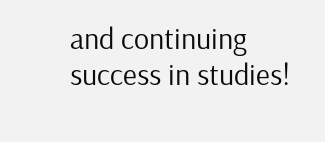and continuing success in studies!